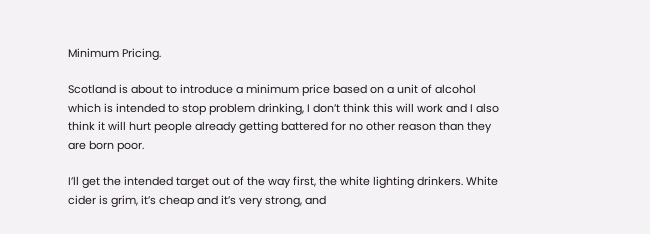Minimum Pricing.

Scotland is about to introduce a minimum price based on a unit of alcohol which is intended to stop problem drinking, I don’t think this will work and I also think it will hurt people already getting battered for no other reason than they are born poor.

I’ll get the intended target out of the way first, the white lighting drinkers. White cider is grim, it’s cheap and it’s very strong, and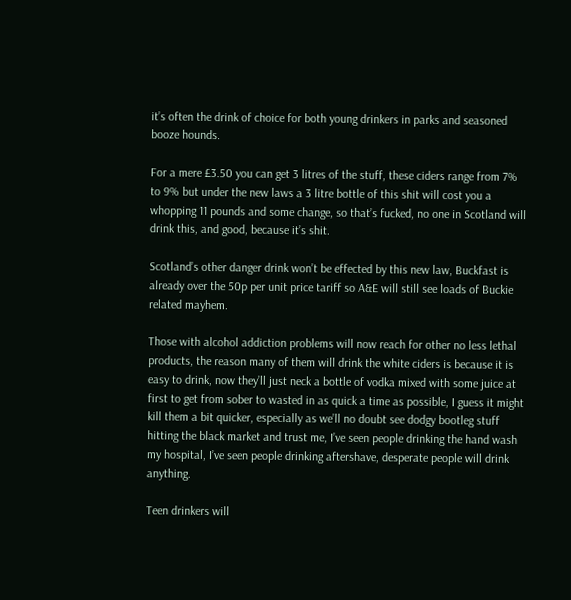it’s often the drink of choice for both young drinkers in parks and seasoned booze hounds.

For a mere £3.50 you can get 3 litres of the stuff, these ciders range from 7% to 9% but under the new laws a 3 litre bottle of this shit will cost you a whopping 11 pounds and some change, so that’s fucked, no one in Scotland will drink this, and good, because it’s shit.

Scotland’s other danger drink won’t be effected by this new law, Buckfast is already over the 50p per unit price tariff so A&E will still see loads of Buckie related mayhem.

Those with alcohol addiction problems will now reach for other no less lethal products, the reason many of them will drink the white ciders is because it is easy to drink, now they’ll just neck a bottle of vodka mixed with some juice at first to get from sober to wasted in as quick a time as possible, I guess it might kill them a bit quicker, especially as we’ll no doubt see dodgy bootleg stuff hitting the black market and trust me, I’ve seen people drinking the hand wash my hospital, I’ve seen people drinking aftershave, desperate people will drink anything.

Teen drinkers will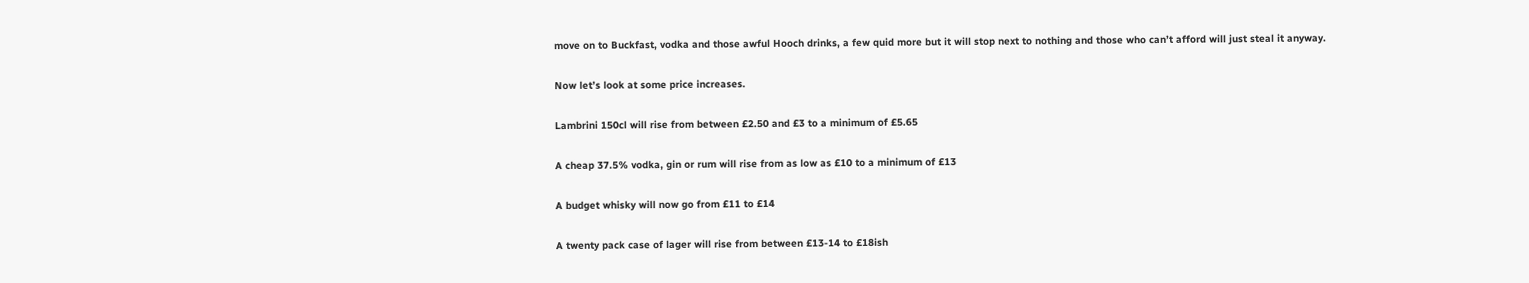move on to Buckfast, vodka and those awful Hooch drinks, a few quid more but it will stop next to nothing and those who can’t afford will just steal it anyway.

Now let’s look at some price increases.

Lambrini 150cl will rise from between £2.50 and £3 to a minimum of £5.65

A cheap 37.5% vodka, gin or rum will rise from as low as £10 to a minimum of £13

A budget whisky will now go from £11 to £14

A twenty pack case of lager will rise from between £13-14 to £18ish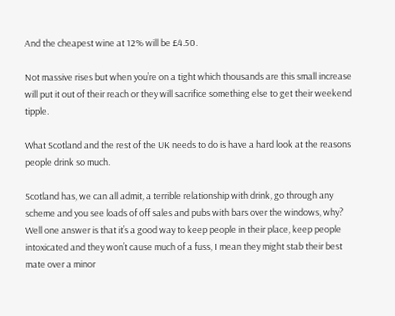And the cheapest wine at 12% will be £4.50.

Not massive rises but when you’re on a tight which thousands are this small increase will put it out of their reach or they will sacrifice something else to get their weekend tipple.

What Scotland and the rest of the UK needs to do is have a hard look at the reasons people drink so much.

Scotland has, we can all admit, a terrible relationship with drink, go through any scheme and you see loads of off sales and pubs with bars over the windows, why? Well one answer is that it’s a good way to keep people in their place, keep people intoxicated and they won’t cause much of a fuss, I mean they might stab their best mate over a minor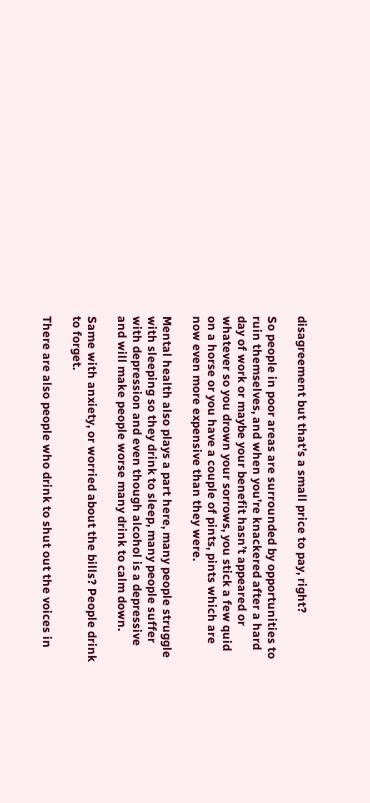disagreement but that’s a small price to pay, right?

So people in poor areas are surrounded by opportunities to ruin themselves, and when you’re knackered after a hard day of work or maybe your benefit hasn’t appeared or whatever so you drown your sorrows, you stick a few quid on a horse or you have a couple of pints, pints which are now even more expensive than they were.

Mental health also plays a part here, many people struggle with sleeping so they drink to sleep, many people suffer with depression and even though alcohol is a depressive and will make people worse many drink to calm down.

Same with anxiety, or worried about the bills? People drink to forget.

There are also people who drink to shut out the voices in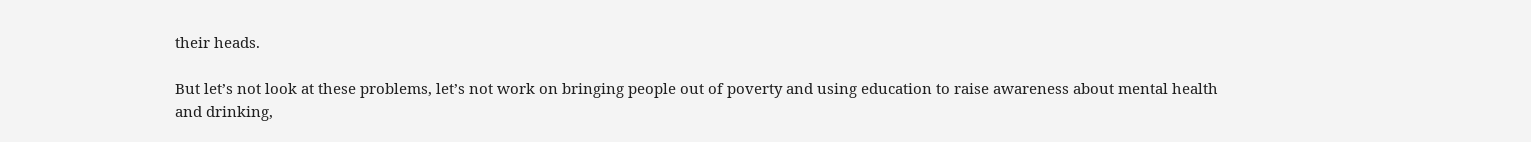their heads.

But let’s not look at these problems, let’s not work on bringing people out of poverty and using education to raise awareness about mental health and drinking,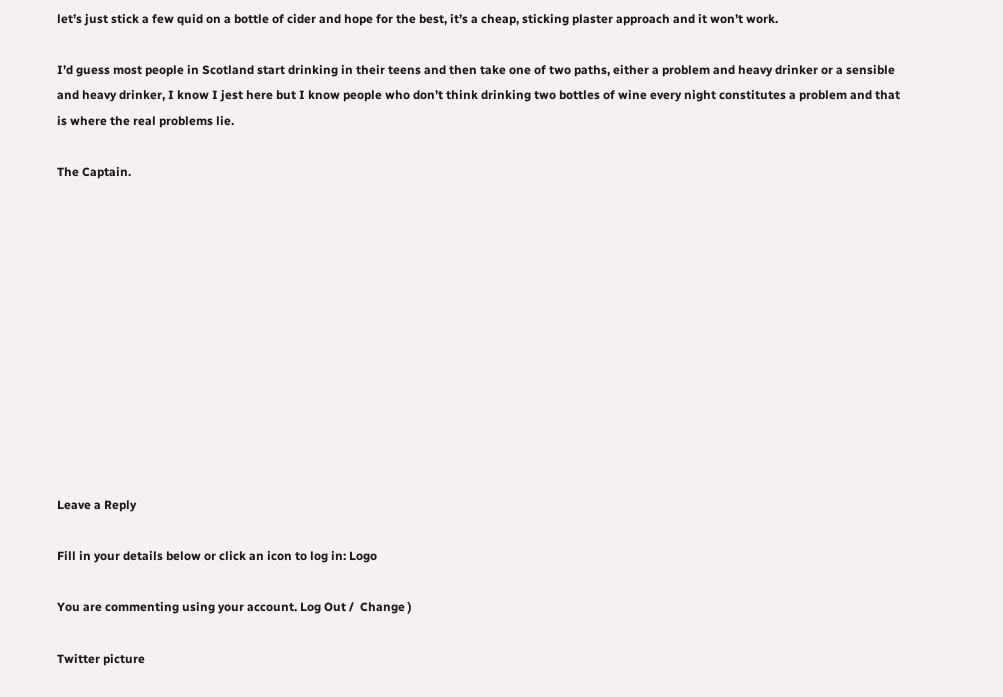let’s just stick a few quid on a bottle of cider and hope for the best, it’s a cheap, sticking plaster approach and it won’t work.

I’d guess most people in Scotland start drinking in their teens and then take one of two paths, either a problem and heavy drinker or a sensible and heavy drinker, I know I jest here but I know people who don’t think drinking two bottles of wine every night constitutes a problem and that is where the real problems lie.

The Captain.












Leave a Reply

Fill in your details below or click an icon to log in: Logo

You are commenting using your account. Log Out /  Change )

Twitter picture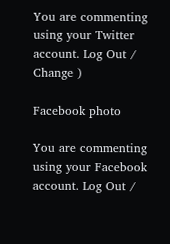You are commenting using your Twitter account. Log Out /  Change )

Facebook photo

You are commenting using your Facebook account. Log Out /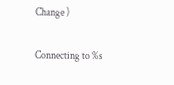Change )

Connecting to %s